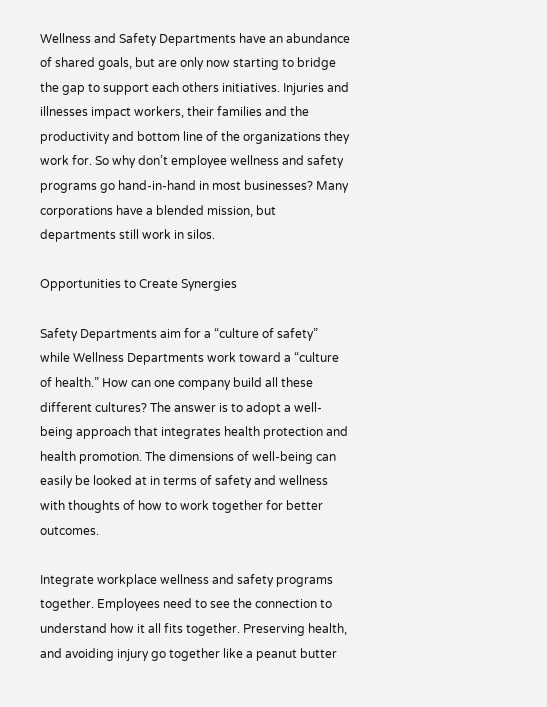Wellness and Safety Departments have an abundance of shared goals, but are only now starting to bridge the gap to support each others initiatives. Injuries and illnesses impact workers, their families and the productivity and bottom line of the organizations they work for. So why don’t employee wellness and safety programs go hand-in-hand in most businesses? Many corporations have a blended mission, but departments still work in silos.

Opportunities to Create Synergies

Safety Departments aim for a “culture of safety” while Wellness Departments work toward a “culture of health.” How can one company build all these different cultures? The answer is to adopt a well-being approach that integrates health protection and health promotion. The dimensions of well-being can easily be looked at in terms of safety and wellness with thoughts of how to work together for better outcomes.

Integrate workplace wellness and safety programs together. Employees need to see the connection to understand how it all fits together. Preserving health, and avoiding injury go together like a peanut butter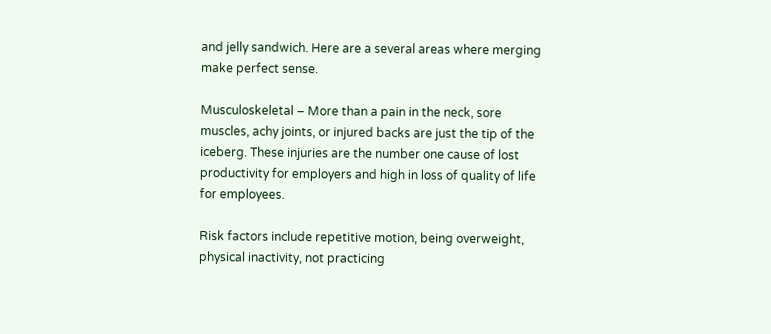and jelly sandwich. Here are a several areas where merging make perfect sense.

Musculoskeletal – More than a pain in the neck, sore muscles, achy joints, or injured backs are just the tip of the iceberg. These injuries are the number one cause of lost productivity for employers and high in loss of quality of life for employees.

Risk factors include repetitive motion, being overweight, physical inactivity, not practicing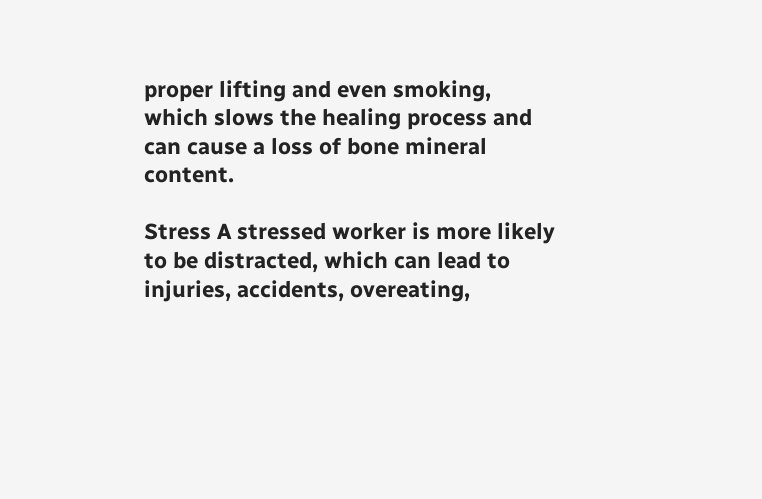proper lifting and even smoking, which slows the healing process and can cause a loss of bone mineral content.

Stress A stressed worker is more likely to be distracted, which can lead to injuries, accidents, overeating,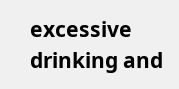excessive drinking and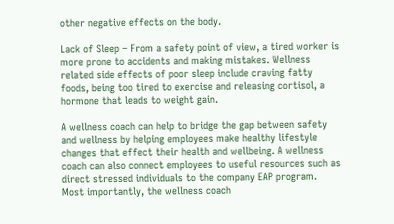other negative effects on the body.

Lack of Sleep – From a safety point of view, a tired worker is more prone to accidents and making mistakes. Wellness related side effects of poor sleep include craving fatty foods, being too tired to exercise and releasing cortisol, a hormone that leads to weight gain.

A wellness coach can help to bridge the gap between safety and wellness by helping employees make healthy lifestyle changes that effect their health and wellbeing. A wellness coach can also connect employees to useful resources such as direct stressed individuals to the company EAP program.  Most importantly, the wellness coach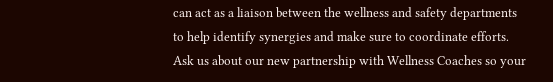can act as a liaison between the wellness and safety departments to help identify synergies and make sure to coordinate efforts. Ask us about our new partnership with Wellness Coaches so your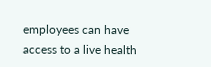employees can have access to a live health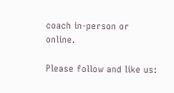coach in-person or online.

Please follow and like us: